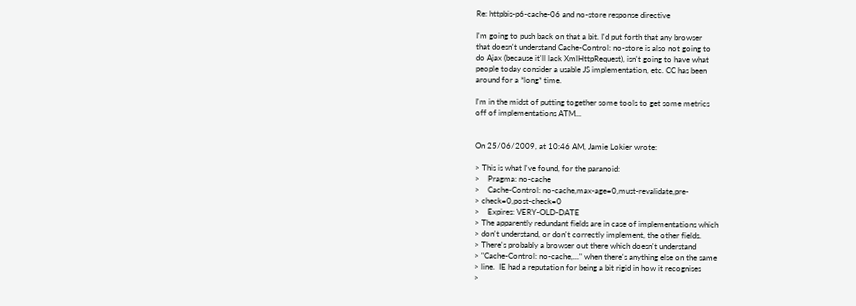Re: httpbis-p6-cache-06 and no-store response directive

I'm going to push back on that a bit. I'd put forth that any browser
that doesn't understand Cache-Control: no-store is also not going to
do Ajax (because it'll lack XmlHttpRequest), isn't going to have what
people today consider a usable JS implementation, etc. CC has been
around for a *long* time.

I'm in the midst of putting together some tools to get some metrics
off of implementations ATM...


On 25/06/2009, at 10:46 AM, Jamie Lokier wrote:

> This is what I've found, for the paranoid:
>    Pragma: no-cache
>    Cache-Control: no-cache,max-age=0,must-revalidate,pre-
> check=0,post-check=0
>    Expires: VERY-OLD-DATE
> The apparently redundant fields are in case of implementations which
> don't understand, or don't correctly implement, the other fields.
> There's probably a browser out there which doesn't understand
> "Cache-Control: no-cache,..." when there's anything else on the same
> line.  IE had a reputation for being a bit rigid in how it recognises
>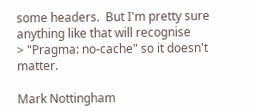some headers.  But I'm pretty sure anything like that will recognise
> "Pragma: no-cache" so it doesn't matter.

Mark Nottingham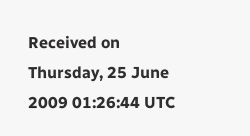Received on Thursday, 25 June 2009 01:26:44 UTC